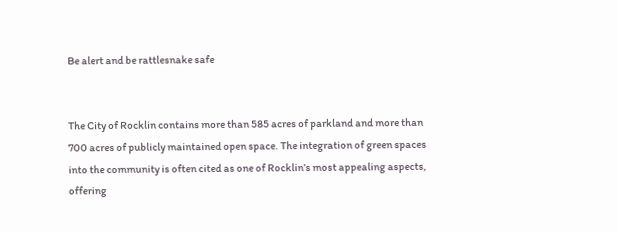Be alert and be rattlesnake safe


The City of Rocklin contains more than 585 acres of parkland and more than 700 acres of publicly maintained open space. The integration of green spaces into the community is often cited as one of Rocklin’s most appealing aspects, offering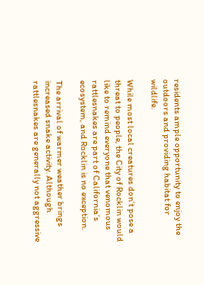residents ample opportunity to enjoy the outdoors and providing habitat for wildlife.

While most local creatures don’t pose a threat to people, the City of Rocklin would like to remind everyone that venomous rattlesnakes are part of California’s ecosystem, and Rocklin is no exception.

The arrival of warmer weather brings increased snake activity. Although rattlesnakes are generally not aggressive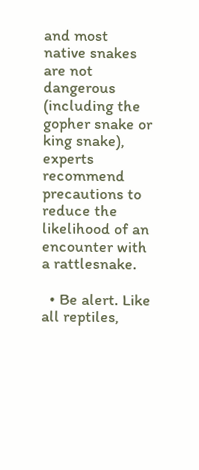and most native snakes are not dangerous (including the gopher snake or king snake), experts recommend precautions to reduce the likelihood of an encounter with a rattlesnake.

  • Be alert. Like all reptiles,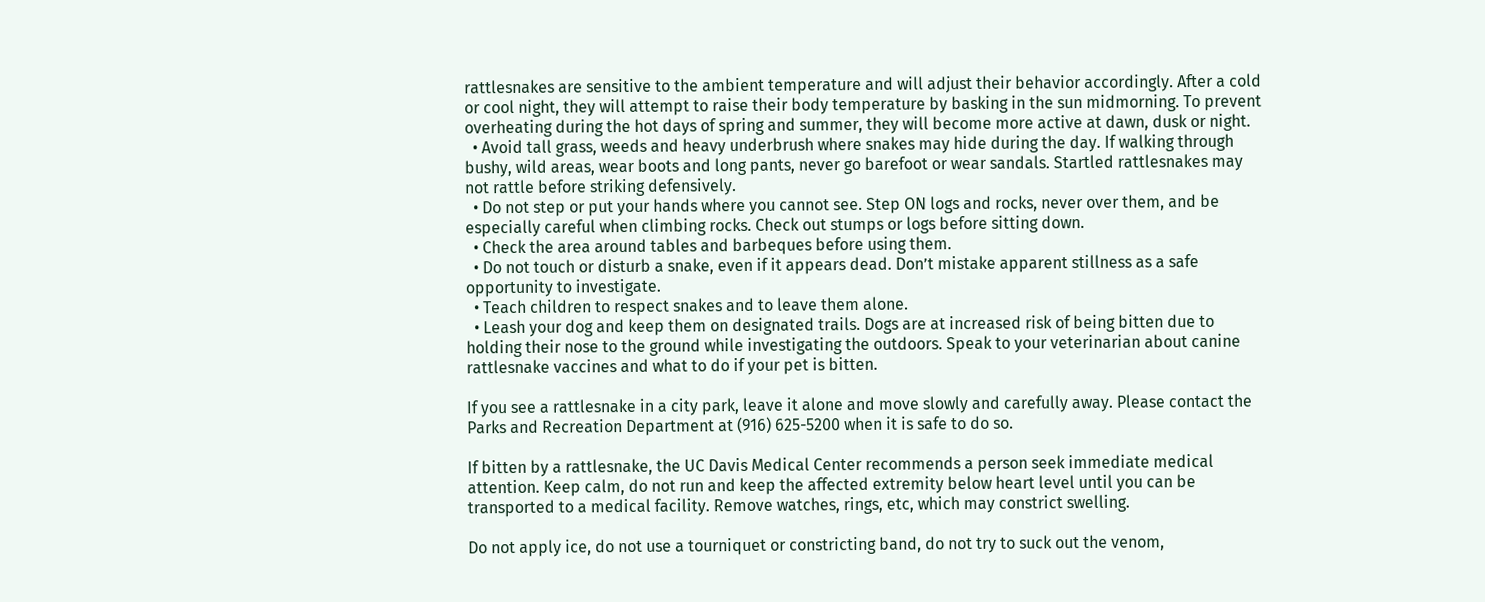rattlesnakes are sensitive to the ambient temperature and will adjust their behavior accordingly. After a cold or cool night, they will attempt to raise their body temperature by basking in the sun midmorning. To prevent overheating during the hot days of spring and summer, they will become more active at dawn, dusk or night.
  • Avoid tall grass, weeds and heavy underbrush where snakes may hide during the day. If walking through bushy, wild areas, wear boots and long pants, never go barefoot or wear sandals. Startled rattlesnakes may not rattle before striking defensively.
  • Do not step or put your hands where you cannot see. Step ON logs and rocks, never over them, and be especially careful when climbing rocks. Check out stumps or logs before sitting down.
  • Check the area around tables and barbeques before using them.
  • Do not touch or disturb a snake, even if it appears dead. Don’t mistake apparent stillness as a safe opportunity to investigate.
  • Teach children to respect snakes and to leave them alone.
  • Leash your dog and keep them on designated trails. Dogs are at increased risk of being bitten due to holding their nose to the ground while investigating the outdoors. Speak to your veterinarian about canine rattlesnake vaccines and what to do if your pet is bitten.

If you see a rattlesnake in a city park, leave it alone and move slowly and carefully away. Please contact the Parks and Recreation Department at (916) 625-5200 when it is safe to do so.

If bitten by a rattlesnake, the UC Davis Medical Center recommends a person seek immediate medical attention. Keep calm, do not run and keep the affected extremity below heart level until you can be transported to a medical facility. Remove watches, rings, etc, which may constrict swelling.

Do not apply ice, do not use a tourniquet or constricting band, do not try to suck out the venom,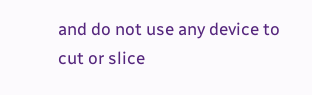and do not use any device to cut or slice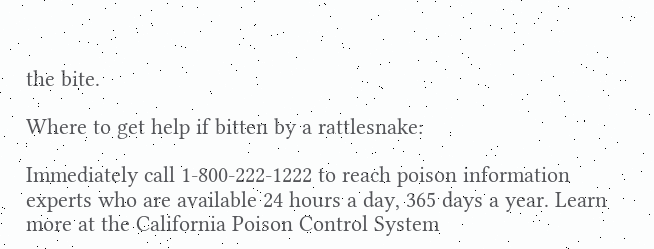the bite.

Where to get help if bitten by a rattlesnake:

Immediately call 1-800-222-1222 to reach poison information experts who are available 24 hours a day, 365 days a year. Learn more at the California Poison Control System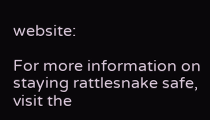website:

For more information on staying rattlesnake safe, visit the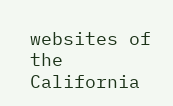websites of the California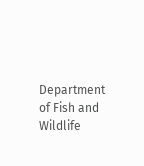Department of Fish and Wildlife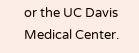or the UC Davis Medical Center.